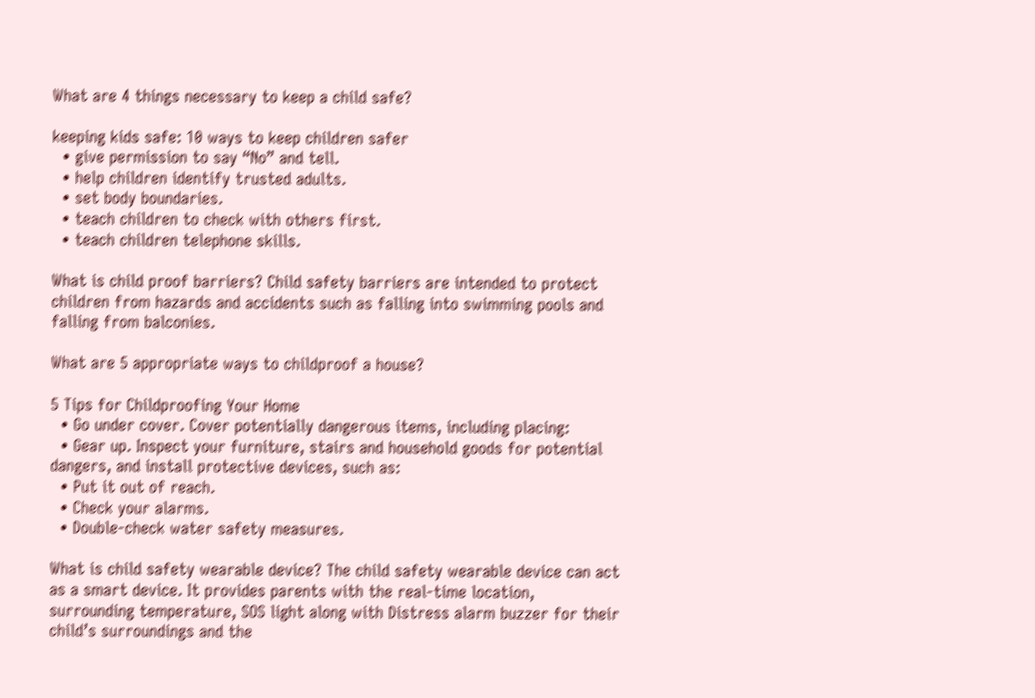What are 4 things necessary to keep a child safe?

keeping kids safe: 10 ways to keep children safer
  • give permission to say “No” and tell.
  • help children identify trusted adults.
  • set body boundaries.
  • teach children to check with others first.
  • teach children telephone skills.

What is child proof barriers? Child safety barriers are intended to protect children from hazards and accidents such as falling into swimming pools and falling from balconies.

What are 5 appropriate ways to childproof a house?

5 Tips for Childproofing Your Home
  • Go under cover. Cover potentially dangerous items, including placing:
  • Gear up. Inspect your furniture, stairs and household goods for potential dangers, and install protective devices, such as:
  • Put it out of reach.
  • Check your alarms.
  • Double-check water safety measures.

What is child safety wearable device? The child safety wearable device can act as a smart device. It provides parents with the real-time location, surrounding temperature, SOS light along with Distress alarm buzzer for their child’s surroundings and the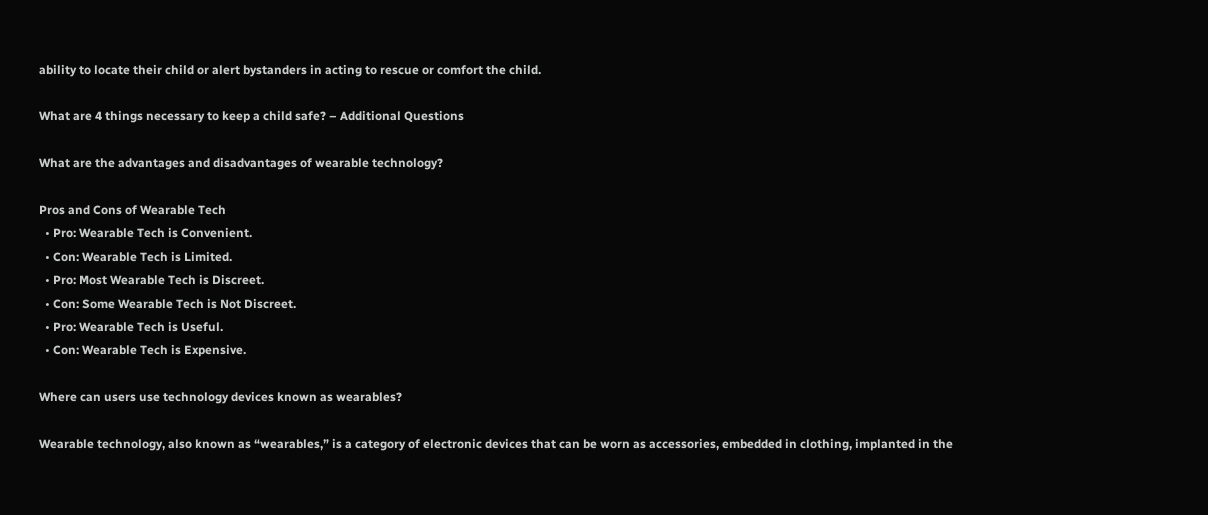ability to locate their child or alert bystanders in acting to rescue or comfort the child.

What are 4 things necessary to keep a child safe? – Additional Questions

What are the advantages and disadvantages of wearable technology?

Pros and Cons of Wearable Tech
  • Pro: Wearable Tech is Convenient.
  • Con: Wearable Tech is Limited.
  • Pro: Most Wearable Tech is Discreet.
  • Con: Some Wearable Tech is Not Discreet.
  • Pro: Wearable Tech is Useful.
  • Con: Wearable Tech is Expensive.

Where can users use technology devices known as wearables?

Wearable technology, also known as “wearables,” is a category of electronic devices that can be worn as accessories, embedded in clothing, implanted in the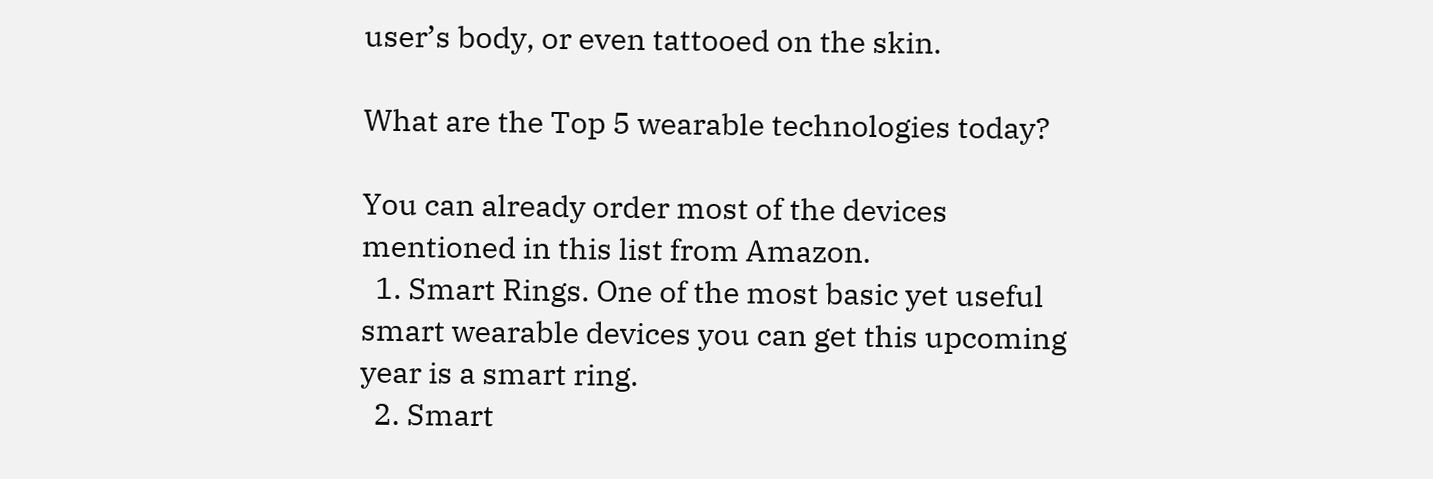user’s body, or even tattooed on the skin.

What are the Top 5 wearable technologies today?

You can already order most of the devices mentioned in this list from Amazon.
  1. Smart Rings. One of the most basic yet useful smart wearable devices you can get this upcoming year is a smart ring.
  2. Smart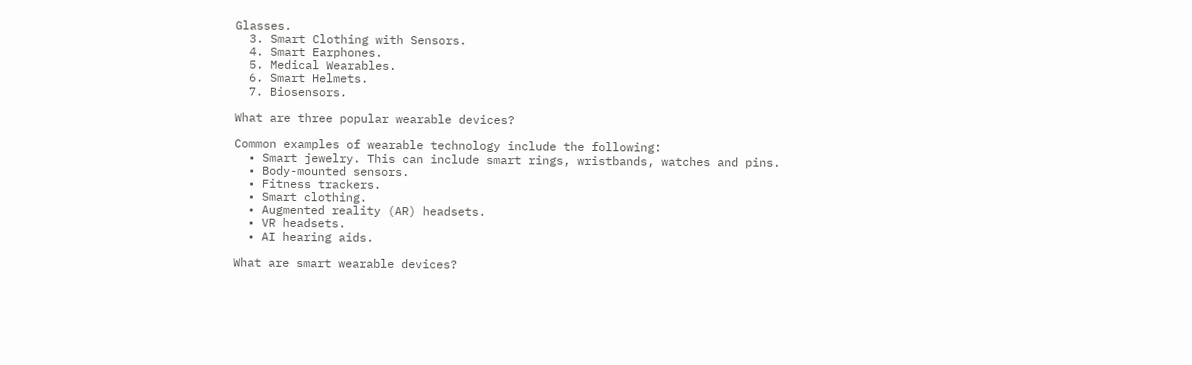Glasses.
  3. Smart Clothing with Sensors.
  4. Smart Earphones.
  5. Medical Wearables.
  6. Smart Helmets.
  7. Biosensors.

What are three popular wearable devices?

Common examples of wearable technology include the following:
  • Smart jewelry. This can include smart rings, wristbands, watches and pins.
  • Body-mounted sensors.
  • Fitness trackers.
  • Smart clothing.
  • Augmented reality (AR) headsets.
  • VR headsets.
  • AI hearing aids.

What are smart wearable devices?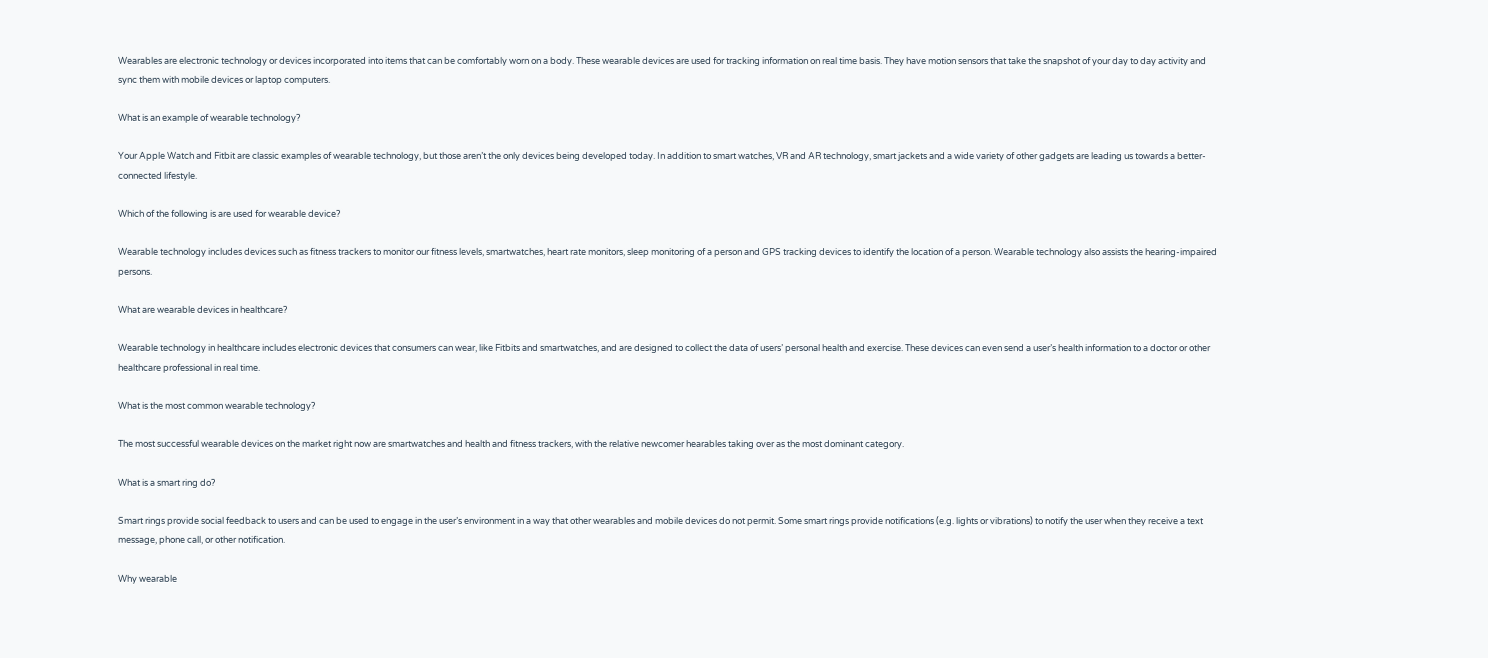Wearables are electronic technology or devices incorporated into items that can be comfortably worn on a body. These wearable devices are used for tracking information on real time basis. They have motion sensors that take the snapshot of your day to day activity and sync them with mobile devices or laptop computers.

What is an example of wearable technology?

Your Apple Watch and Fitbit are classic examples of wearable technology, but those aren’t the only devices being developed today. In addition to smart watches, VR and AR technology, smart jackets and a wide variety of other gadgets are leading us towards a better-connected lifestyle.

Which of the following is are used for wearable device?

Wearable technology includes devices such as fitness trackers to monitor our fitness levels, smartwatches, heart rate monitors, sleep monitoring of a person and GPS tracking devices to identify the location of a person. Wearable technology also assists the hearing-impaired persons.

What are wearable devices in healthcare?

Wearable technology in healthcare includes electronic devices that consumers can wear, like Fitbits and smartwatches, and are designed to collect the data of users’ personal health and exercise. These devices can even send a user’s health information to a doctor or other healthcare professional in real time.

What is the most common wearable technology?

The most successful wearable devices on the market right now are smartwatches and health and fitness trackers, with the relative newcomer hearables taking over as the most dominant category.

What is a smart ring do?

Smart rings provide social feedback to users and can be used to engage in the user’s environment in a way that other wearables and mobile devices do not permit. Some smart rings provide notifications (e.g. lights or vibrations) to notify the user when they receive a text message, phone call, or other notification.

Why wearable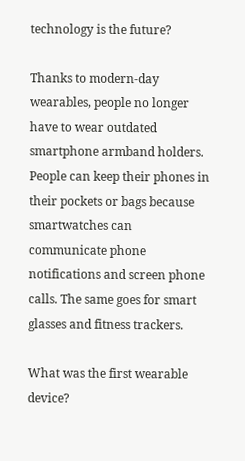technology is the future?

Thanks to modern-day wearables, people no longer have to wear outdated smartphone armband holders. People can keep their phones in their pockets or bags because smartwatches can communicate phone notifications and screen phone calls. The same goes for smart glasses and fitness trackers.

What was the first wearable device?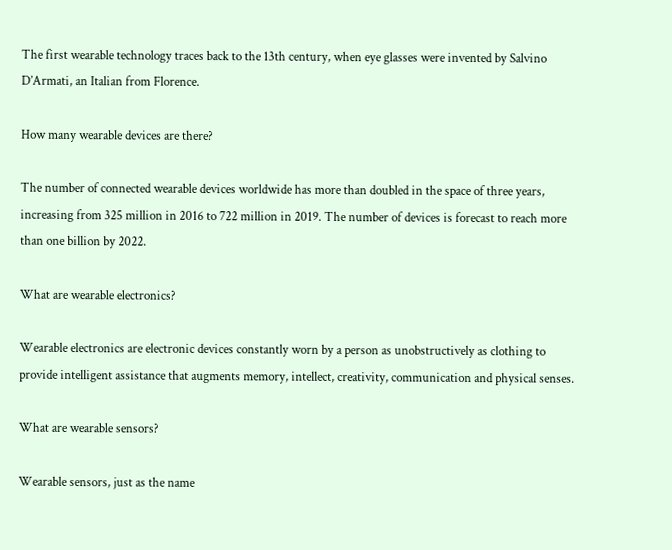The first wearable technology traces back to the 13th century, when eye glasses were invented by Salvino D’Armati, an Italian from Florence.

How many wearable devices are there?

The number of connected wearable devices worldwide has more than doubled in the space of three years, increasing from 325 million in 2016 to 722 million in 2019. The number of devices is forecast to reach more than one billion by 2022.

What are wearable electronics?

Wearable electronics are electronic devices constantly worn by a person as unobstructively as clothing to provide intelligent assistance that augments memory, intellect, creativity, communication and physical senses.

What are wearable sensors?

Wearable sensors, just as the name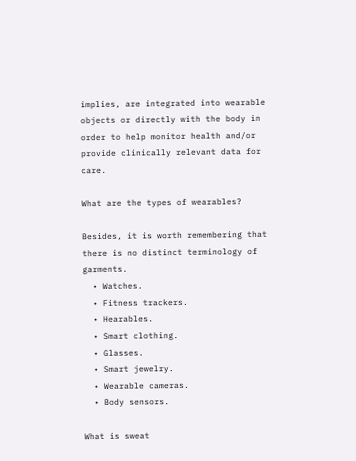implies, are integrated into wearable objects or directly with the body in order to help monitor health and/or provide clinically relevant data for care.

What are the types of wearables?

Besides, it is worth remembering that there is no distinct terminology of garments.
  • Watches.
  • Fitness trackers.
  • Hearables.
  • Smart clothing.
  • Glasses.
  • Smart jewelry.
  • Wearable cameras.
  • Body sensors.

What is sweat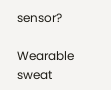sensor?

Wearable sweat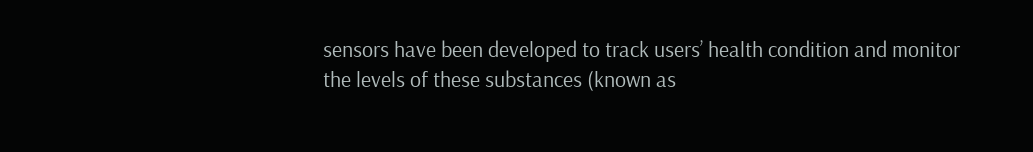sensors have been developed to track users’ health condition and monitor the levels of these substances (known as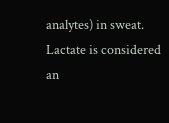analytes) in sweat. Lactate is considered an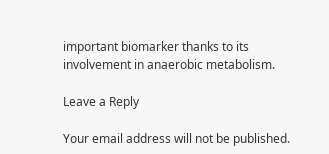important biomarker thanks to its involvement in anaerobic metabolism.

Leave a Reply

Your email address will not be published.